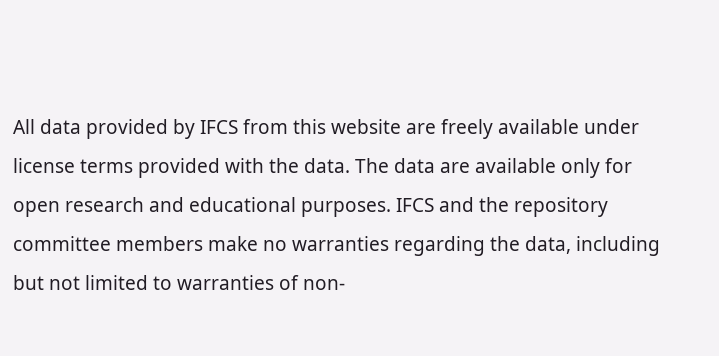All data provided by IFCS from this website are freely available under license terms provided with the data. The data are available only for open research and educational purposes. IFCS and the repository committee members make no warranties regarding the data, including but not limited to warranties of non-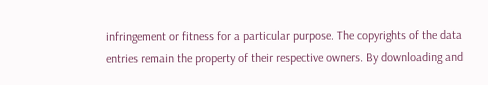infringement or fitness for a particular purpose. The copyrights of the data entries remain the property of their respective owners. By downloading and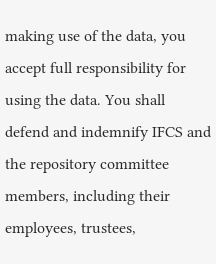making use of the data, you accept full responsibility for using the data. You shall defend and indemnify IFCS and the repository committee members, including their employees, trustees,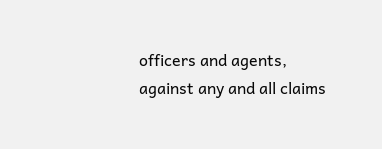officers and agents, against any and all claims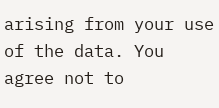arising from your use of the data. You agree not to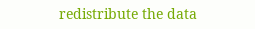redistribute the data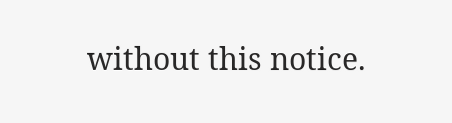without this notice.